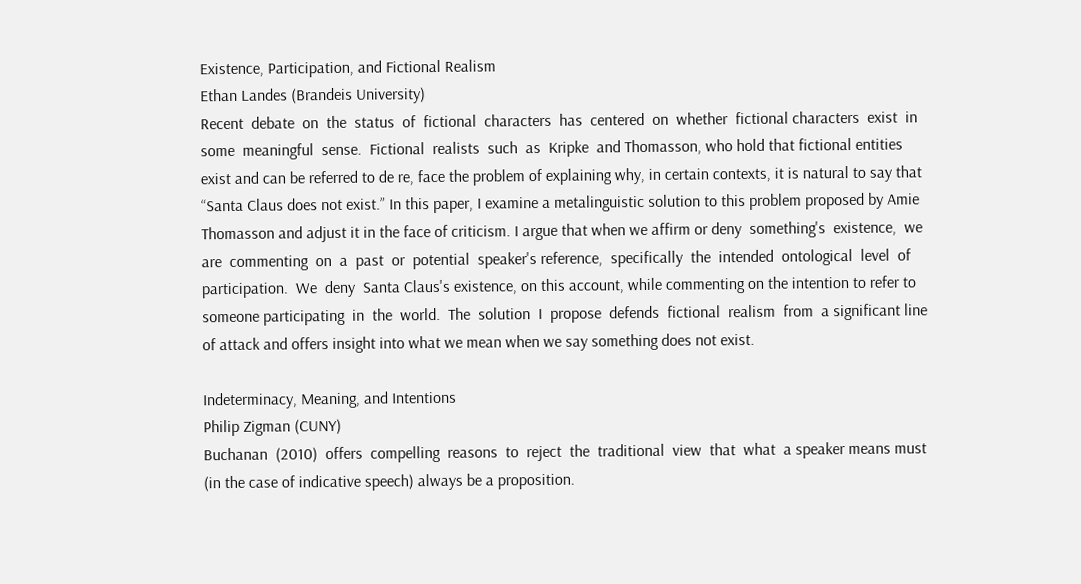Existence, Participation, and Fictional Realism
Ethan Landes (Brandeis University)
Recent  debate  on  the  status  of  fictional  characters  has  centered  on  whether  fictional characters  exist  in  some  meaningful  sense.  Fictional  realists  such  as  Kripke  and Thomasson, who hold that fictional entities exist and can be referred to de re, face the problem of explaining why, in certain contexts, it is natural to say that “Santa Claus does not exist.” In this paper, I examine a metalinguistic solution to this problem proposed by Amie Thomasson and adjust it in the face of criticism. I argue that when we affirm or deny  something's  existence,  we  are  commenting  on  a  past  or  potential  speaker's reference,  specifically  the  intended  ontological  level  of  participation.  We  deny  Santa Claus's existence, on this account, while commenting on the intention to refer to someone participating  in  the  world.  The  solution  I  propose  defends  fictional  realism  from  a significant line of attack and offers insight into what we mean when we say something does not exist.

Indeterminacy, Meaning, and Intentions
Philip Zigman (CUNY)
Buchanan  (2010)  offers  compelling  reasons  to  reject  the  traditional  view  that  what  a speaker means must (in the case of indicative speech) always be a proposition.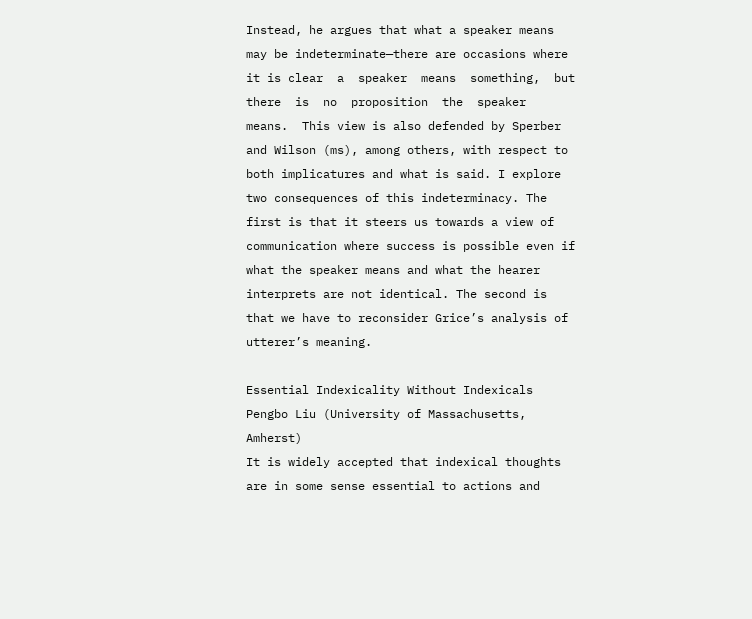Instead, he argues that what a speaker means may be indeterminate—there are occasions where it is clear  a  speaker  means  something,  but  there  is  no  proposition  the  speaker  means.  This view is also defended by Sperber and Wilson (ms), among others, with respect to both implicatures and what is said. I explore two consequences of this indeterminacy. The first is that it steers us towards a view of communication where success is possible even if what the speaker means and what the hearer interprets are not identical. The second is that we have to reconsider Grice’s analysis of utterer’s meaning.

Essential Indexicality Without Indexicals
Pengbo Liu (University of Massachusetts, Amherst)
It is widely accepted that indexical thoughts are in some sense essential to actions and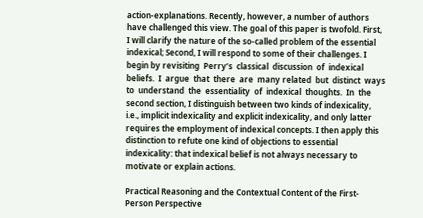action-explanations. Recently, however, a number of authors have challenged this view. The goal of this paper is twofold. First, I will clarify the nature of the so-called problem of the essential indexical; Second, I will respond to some of their challenges. I begin by revisiting  Perry’s  classical  discussion  of  indexical  beliefs.  I  argue  that  there  are  many related  but  distinct  ways  to  understand  the  essentiality  of  indexical  thoughts.  In  the second section, I distinguish between two kinds of indexicality, i.e., implicit indexicality and explicit indexicality, and only latter requires the employment of indexical concepts. I then apply this distinction to refute one kind of objections to essential indexicality: that indexical belief is not always necessary to motivate or explain actions.

Practical Reasoning and the Contextual Content of the First-Person Perspective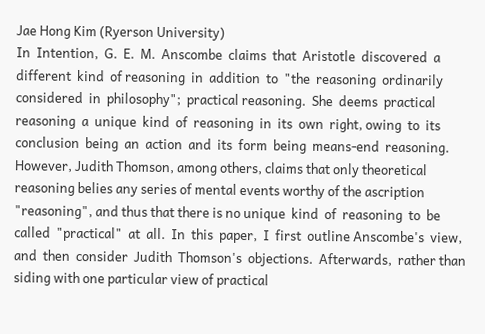Jae Hong Kim (Ryerson University)
In  Intention,  G.  E.  M.  Anscombe  claims  that  Aristotle  discovered  a  different  kind  of reasoning  in  addition  to  "the  reasoning  ordinarily  considered  in  philosophy";  practical reasoning.  She  deems  practical  reasoning  a  unique  kind  of  reasoning  in  its  own  right, owing  to  its  conclusion  being  an  action  and  its  form  being  means-end  reasoning.
However, Judith Thomson, among others, claims that only theoretical reasoning belies any series of mental events worthy of the ascription "reasoning", and thus that there is no unique  kind  of  reasoning  to  be  called  "practical"  at  all.  In  this  paper,  I  first  outline Anscombe's  view,  and  then  consider  Judith  Thomson's  objections.  Afterwards,  rather than siding with one particular view of practical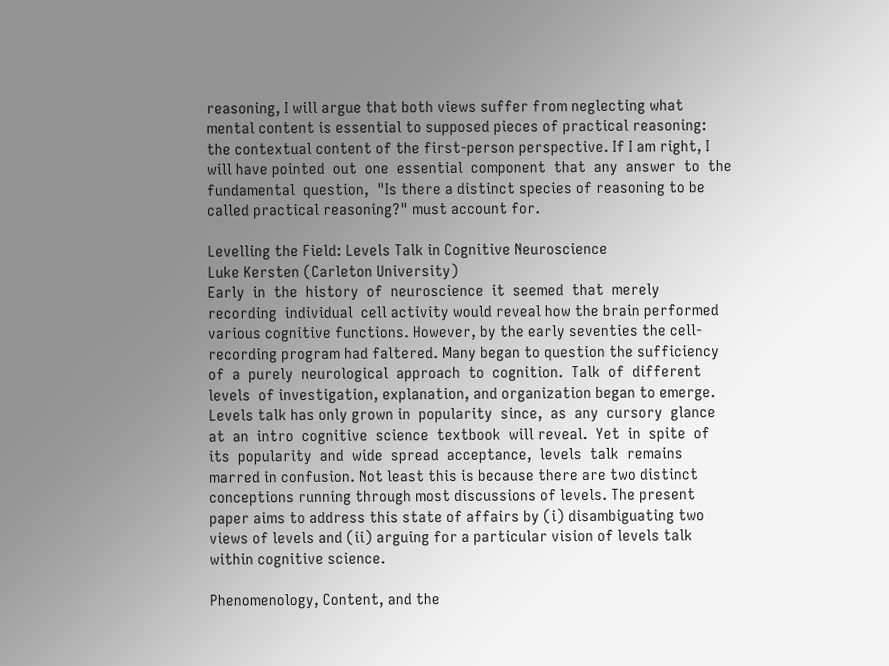reasoning, I will argue that both views suffer from neglecting what mental content is essential to supposed pieces of practical reasoning: the contextual content of the first-person perspective. If I am right, I will have pointed  out  one  essential  component  that  any  answer  to  the  fundamental  question,  "Is there a distinct species of reasoning to be called practical reasoning?" must account for.

Levelling the Field: Levels Talk in Cognitive Neuroscience
Luke Kersten (Carleton University)
Early  in  the  history  of  neuroscience  it  seemed  that  merely  recording  individual  cell activity would reveal how the brain performed various cognitive functions. However, by the early seventies the cell-recording program had faltered. Many began to question the sufficiency  of  a  purely  neurological  approach  to  cognition.  Talk  of  different  levels  of investigation, explanation, and organization began to emerge.  Levels talk has only grown in  popularity  since,  as  any  cursory  glance  at  an  intro  cognitive  science  textbook  will reveal.  Yet  in  spite  of  its  popularity  and  wide  spread  acceptance,  levels  talk  remains marred in confusion. Not least this is because there are two distinct conceptions running through most discussions of levels. The present paper aims to address this state of affairs by (i) disambiguating two views of levels and (ii) arguing for a particular vision of levels talk within cognitive science.

Phenomenology, Content, and the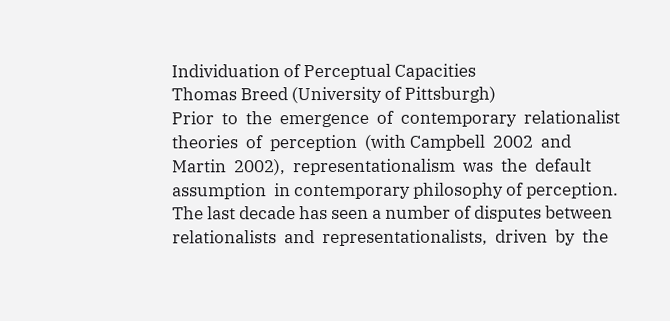Individuation of Perceptual Capacities
Thomas Breed (University of Pittsburgh)
Prior  to  the  emergence  of  contemporary  relationalist  theories  of  perception  (with Campbell  2002  and  Martin  2002),  representationalism  was  the  default  assumption  in contemporary philosophy of perception. The last decade has seen a number of disputes between  relationalists  and  representationalists,  driven  by  the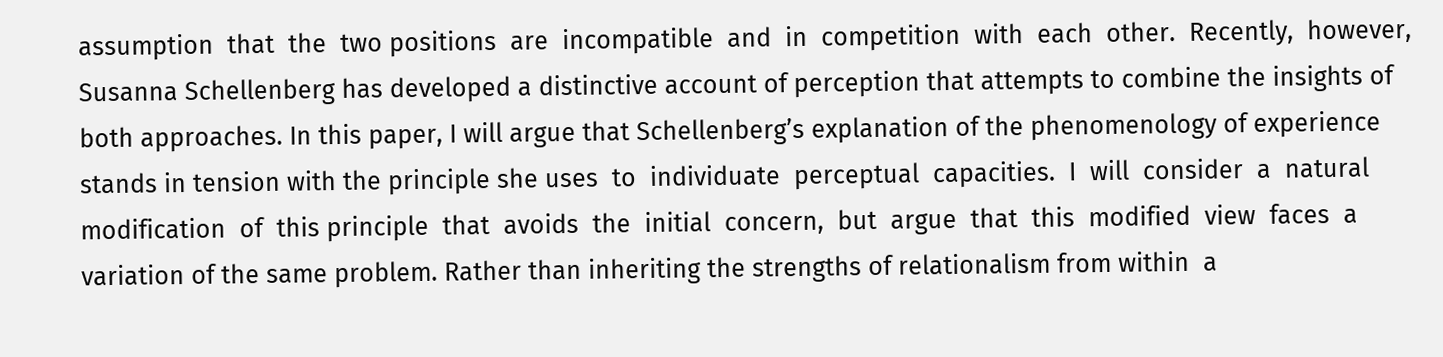assumption  that  the  two positions  are  incompatible  and  in  competition  with  each  other.  Recently,  however, Susanna Schellenberg has developed a distinctive account of perception that attempts to combine the insights of both approaches. In this paper, I will argue that Schellenberg’s explanation of the phenomenology of experience stands in tension with the principle she uses  to  individuate  perceptual  capacities.  I  will  consider  a  natural  modification  of  this principle  that  avoids  the  initial  concern,  but  argue  that  this  modified  view  faces  a variation of the same problem. Rather than inheriting the strengths of relationalism from within  a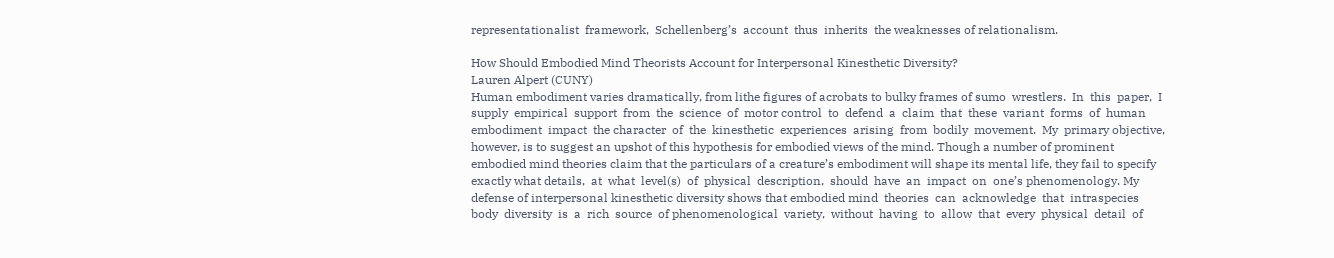representationalist  framework,  Schellenberg’s  account  thus  inherits  the weaknesses of relationalism.

How Should Embodied Mind Theorists Account for Interpersonal Kinesthetic Diversity?
Lauren Alpert (CUNY)
Human embodiment varies dramatically, from lithe figures of acrobats to bulky frames of sumo  wrestlers.  In  this  paper,  I  supply  empirical  support  from  the  science  of  motor control  to  defend  a  claim  that  these  variant  forms  of  human  embodiment  impact  the character  of  the  kinesthetic  experiences  arising  from  bodily  movement.  My  primary objective, however, is to suggest an upshot of this hypothesis for embodied views of the mind. Though a number of prominent embodied mind theories claim that the particulars of a creature’s embodiment will shape its mental life, they fail to specify exactly what details,  at  what  level(s)  of  physical  description,  should  have  an  impact  on  one’s phenomenology. My defense of interpersonal kinesthetic diversity shows that embodied mind  theories  can  acknowledge  that  intraspecies  body  diversity  is  a  rich  source  of phenomenological  variety,  without  having  to  allow  that  every  physical  detail  of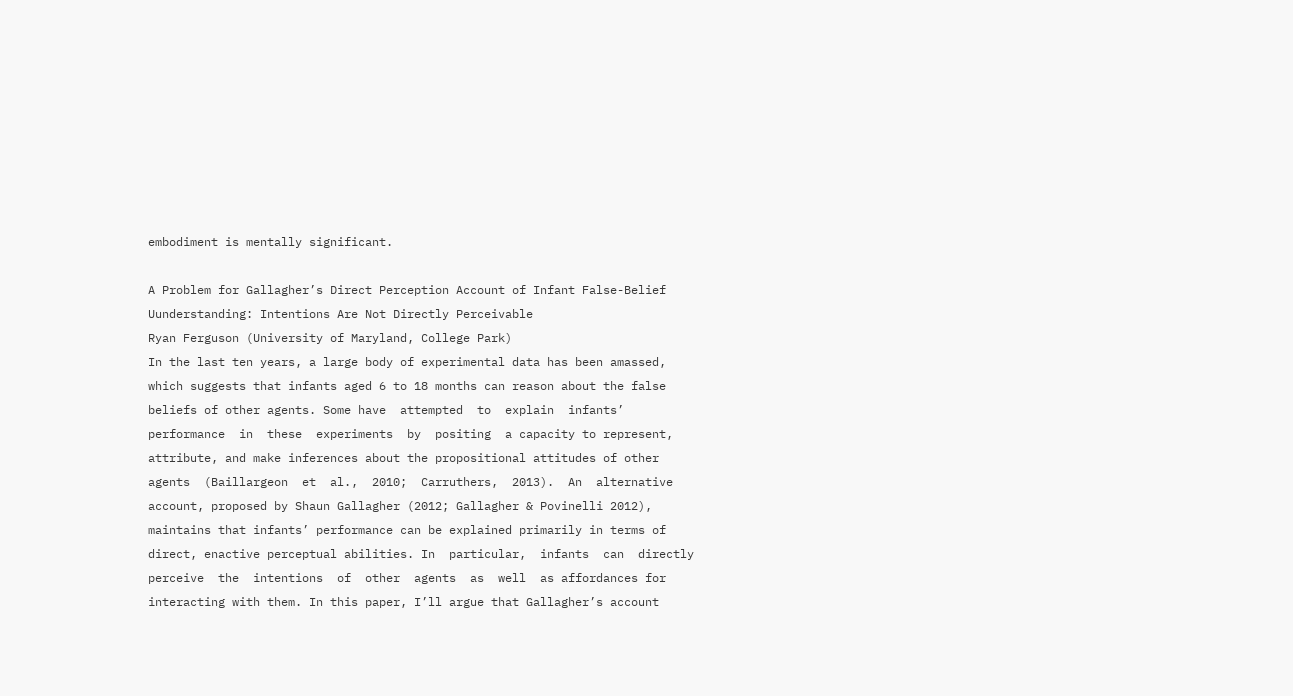embodiment is mentally significant.

A Problem for Gallagher’s Direct Perception Account of Infant False-Belief Uunderstanding: Intentions Are Not Directly Perceivable
Ryan Ferguson (University of Maryland, College Park)
In the last ten years, a large body of experimental data has been amassed, which suggests that infants aged 6 to 18 months can reason about the false beliefs of other agents. Some have  attempted  to  explain  infants’  performance  in  these  experiments  by  positing  a capacity to represent, attribute, and make inferences about the propositional attitudes of other  agents  (Baillargeon  et  al.,  2010;  Carruthers,  2013).  An  alternative  account, proposed by Shaun Gallagher (2012; Gallagher & Povinelli 2012), maintains that infants’ performance can be explained primarily in terms of direct, enactive perceptual abilities. In  particular,  infants  can  directly  perceive  the  intentions  of  other  agents  as  well  as affordances for interacting with them. In this paper, I’ll argue that Gallagher’s account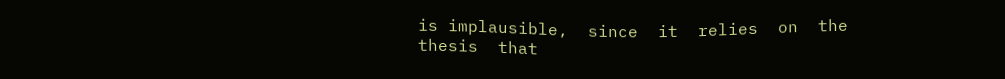is implausible,  since  it  relies  on  the  thesis  that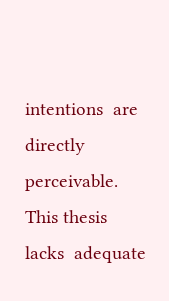intentions  are  directly  perceivable.  This thesis  lacks  adequate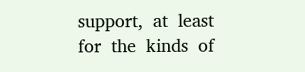support,  at  least  for  the  kinds  of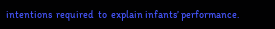intentions  required  to  explain infants’ performance.